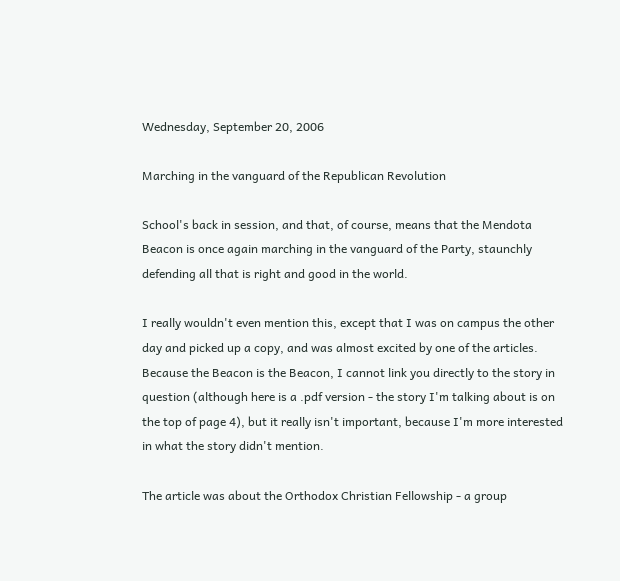Wednesday, September 20, 2006

Marching in the vanguard of the Republican Revolution

School's back in session, and that, of course, means that the Mendota Beacon is once again marching in the vanguard of the Party, staunchly defending all that is right and good in the world.

I really wouldn't even mention this, except that I was on campus the other day and picked up a copy, and was almost excited by one of the articles. Because the Beacon is the Beacon, I cannot link you directly to the story in question (although here is a .pdf version - the story I'm talking about is on the top of page 4), but it really isn't important, because I'm more interested in what the story didn't mention.

The article was about the Orthodox Christian Fellowship - a group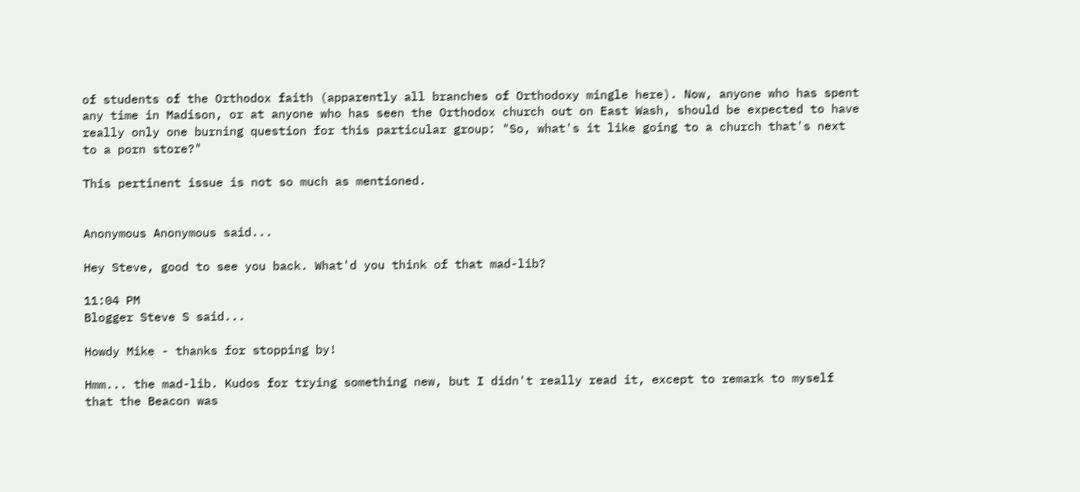of students of the Orthodox faith (apparently all branches of Orthodoxy mingle here). Now, anyone who has spent any time in Madison, or at anyone who has seen the Orthodox church out on East Wash, should be expected to have really only one burning question for this particular group: "So, what's it like going to a church that's next to a porn store?"

This pertinent issue is not so much as mentioned.


Anonymous Anonymous said...

Hey Steve, good to see you back. What'd you think of that mad-lib?

11:04 PM
Blogger Steve S said...

Howdy Mike - thanks for stopping by!

Hmm... the mad-lib. Kudos for trying something new, but I didn't really read it, except to remark to myself that the Beacon was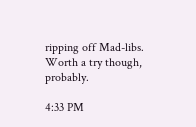ripping off Mad-libs. Worth a try though, probably.

4:33 PM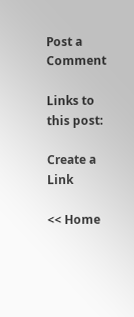Post a Comment

Links to this post:

Create a Link

<< Home